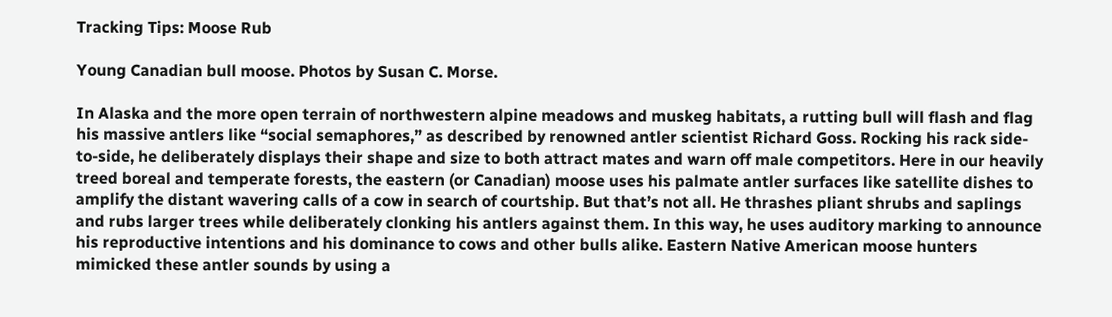Tracking Tips: Moose Rub

Young Canadian bull moose. Photos by Susan C. Morse.

In Alaska and the more open terrain of northwestern alpine meadows and muskeg habitats, a rutting bull will flash and flag his massive antlers like “social semaphores,” as described by renowned antler scientist Richard Goss. Rocking his rack side-to-side, he deliberately displays their shape and size to both attract mates and warn off male competitors. Here in our heavily treed boreal and temperate forests, the eastern (or Canadian) moose uses his palmate antler surfaces like satellite dishes to amplify the distant wavering calls of a cow in search of courtship. But that’s not all. He thrashes pliant shrubs and saplings and rubs larger trees while deliberately clonking his antlers against them. In this way, he uses auditory marking to announce his reproductive intentions and his dominance to cows and other bulls alike. Eastern Native American moose hunters mimicked these antler sounds by using a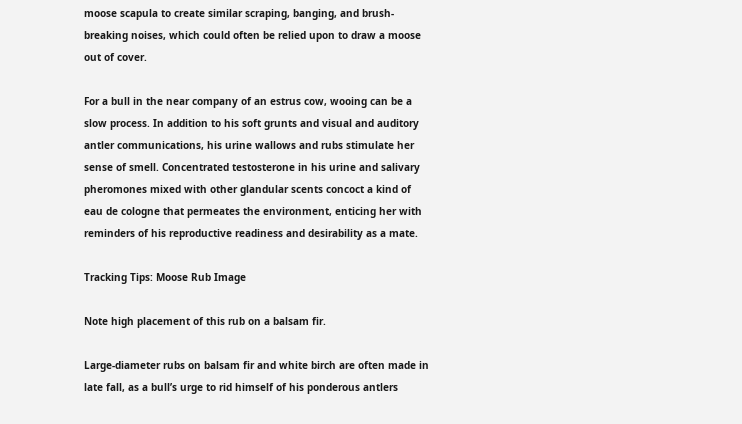moose scapula to create similar scraping, banging, and brush-breaking noises, which could often be relied upon to draw a moose out of cover.

For a bull in the near company of an estrus cow, wooing can be a slow process. In addition to his soft grunts and visual and auditory antler communications, his urine wallows and rubs stimulate her sense of smell. Concentrated testosterone in his urine and salivary pheromones mixed with other glandular scents concoct a kind of eau de cologne that permeates the environment, enticing her with reminders of his reproductive readiness and desirability as a mate.

Tracking Tips: Moose Rub Image

Note high placement of this rub on a balsam fir.

Large-diameter rubs on balsam fir and white birch are often made in late fall, as a bull’s urge to rid himself of his ponderous antlers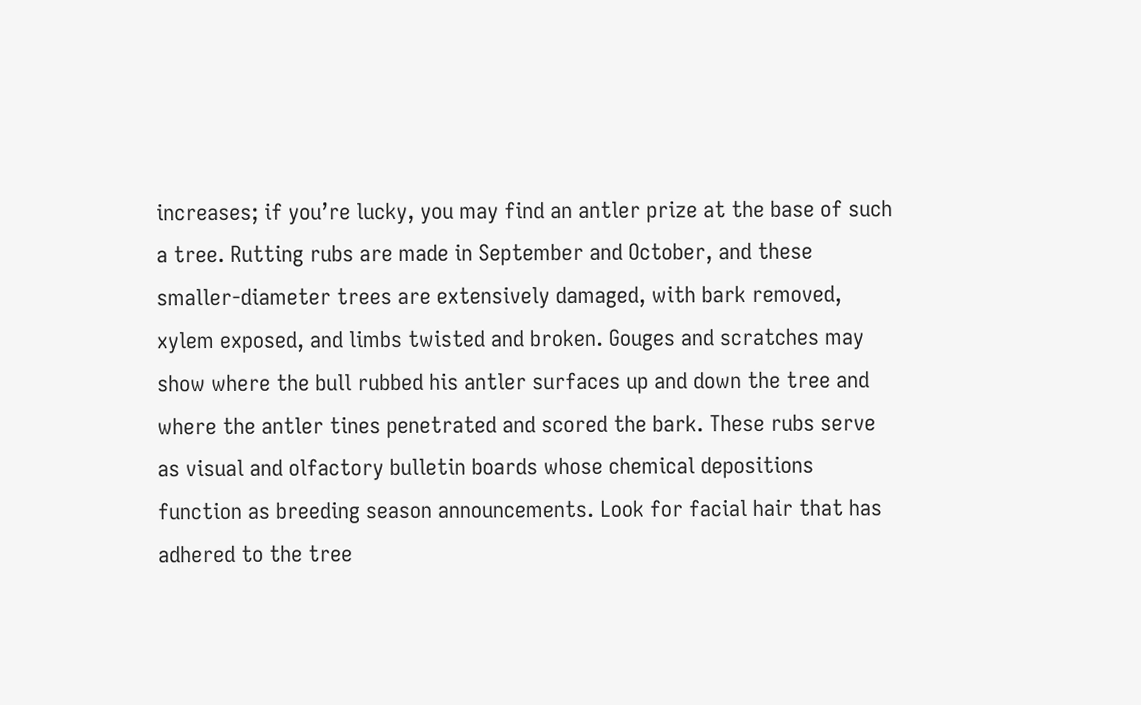increases; if you’re lucky, you may find an antler prize at the base of such a tree. Rutting rubs are made in September and October, and these smaller-diameter trees are extensively damaged, with bark removed, xylem exposed, and limbs twisted and broken. Gouges and scratches may show where the bull rubbed his antler surfaces up and down the tree and where the antler tines penetrated and scored the bark. These rubs serve as visual and olfactory bulletin boards whose chemical depositions function as breeding season announcements. Look for facial hair that has adhered to the tree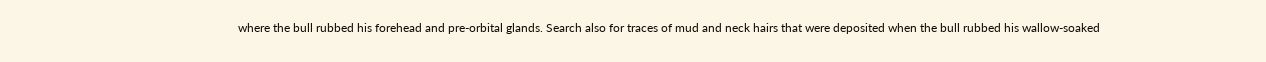where the bull rubbed his forehead and pre-orbital glands. Search also for traces of mud and neck hairs that were deposited when the bull rubbed his wallow-soaked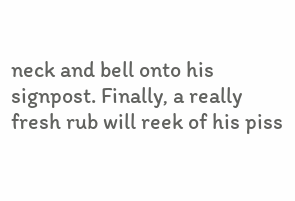neck and bell onto his signpost. Finally, a really fresh rub will reek of his piss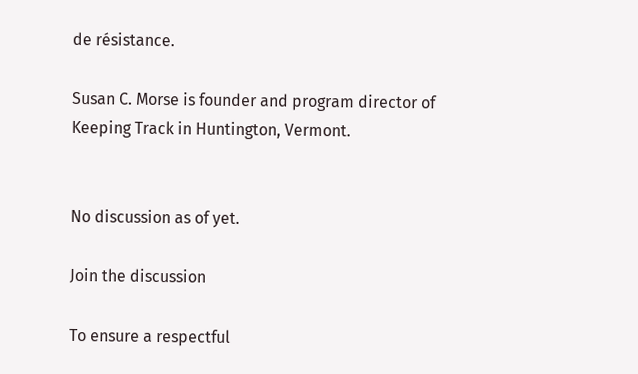de résistance.

Susan C. Morse is founder and program director of Keeping Track in Huntington, Vermont.


No discussion as of yet.

Join the discussion

To ensure a respectful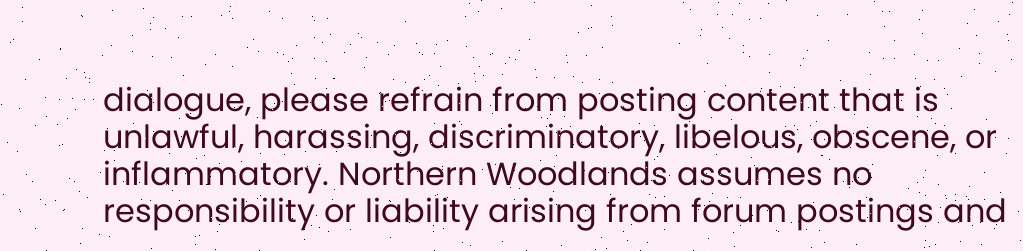dialogue, please refrain from posting content that is unlawful, harassing, discriminatory, libelous, obscene, or inflammatory. Northern Woodlands assumes no responsibility or liability arising from forum postings and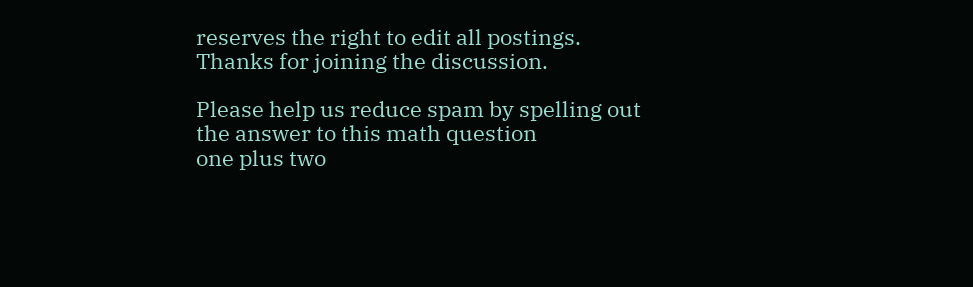reserves the right to edit all postings. Thanks for joining the discussion.

Please help us reduce spam by spelling out the answer to this math question
one plus two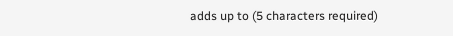adds up to (5 characters required)